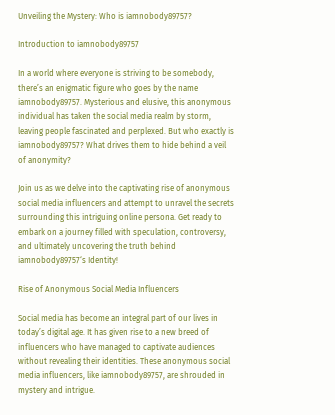Unveiling the Mystery: Who is iamnobody89757?

Introduction to iamnobody89757

In a world where everyone is striving to be somebody, there’s an enigmatic figure who goes by the name iamnobody89757. Mysterious and elusive, this anonymous individual has taken the social media realm by storm, leaving people fascinated and perplexed. But who exactly is iamnobody89757? What drives them to hide behind a veil of anonymity?

Join us as we delve into the captivating rise of anonymous social media influencers and attempt to unravel the secrets surrounding this intriguing online persona. Get ready to embark on a journey filled with speculation, controversy, and ultimately uncovering the truth behind iamnobody89757‘s Identity!

Rise of Anonymous Social Media Influencers

Social media has become an integral part of our lives in today’s digital age. It has given rise to a new breed of influencers who have managed to captivate audiences without revealing their identities. These anonymous social media influencers, like iamnobody89757, are shrouded in mystery and intrigue.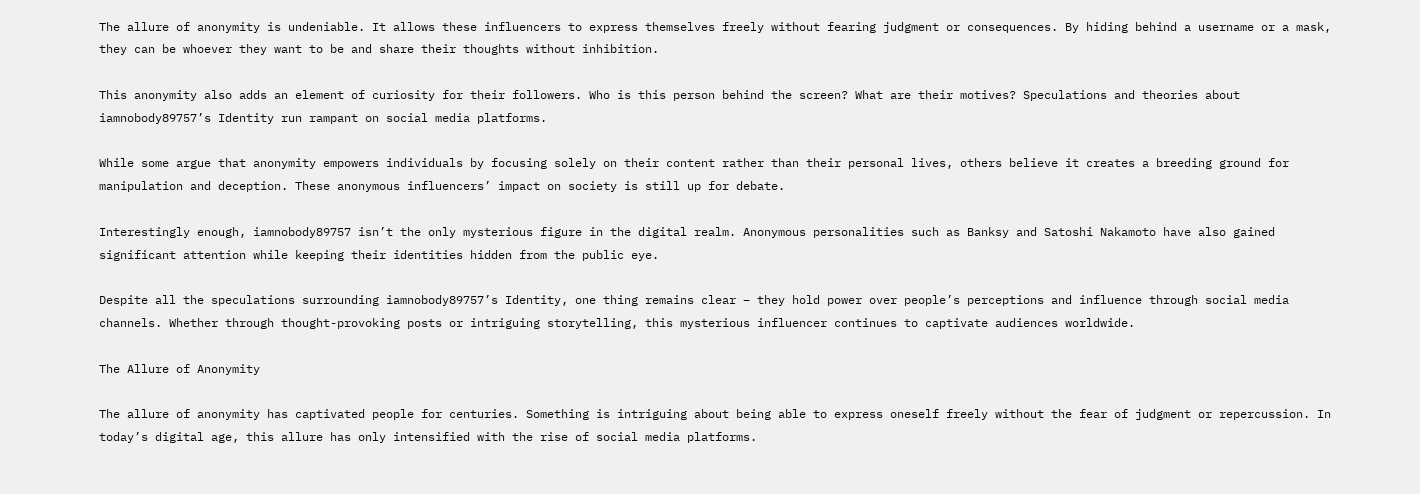The allure of anonymity is undeniable. It allows these influencers to express themselves freely without fearing judgment or consequences. By hiding behind a username or a mask, they can be whoever they want to be and share their thoughts without inhibition.

This anonymity also adds an element of curiosity for their followers. Who is this person behind the screen? What are their motives? Speculations and theories about iamnobody89757’s Identity run rampant on social media platforms.

While some argue that anonymity empowers individuals by focusing solely on their content rather than their personal lives, others believe it creates a breeding ground for manipulation and deception. These anonymous influencers’ impact on society is still up for debate.

Interestingly enough, iamnobody89757 isn’t the only mysterious figure in the digital realm. Anonymous personalities such as Banksy and Satoshi Nakamoto have also gained significant attention while keeping their identities hidden from the public eye.

Despite all the speculations surrounding iamnobody89757’s Identity, one thing remains clear – they hold power over people’s perceptions and influence through social media channels. Whether through thought-provoking posts or intriguing storytelling, this mysterious influencer continues to captivate audiences worldwide.

The Allure of Anonymity

The allure of anonymity has captivated people for centuries. Something is intriguing about being able to express oneself freely without the fear of judgment or repercussion. In today’s digital age, this allure has only intensified with the rise of social media platforms.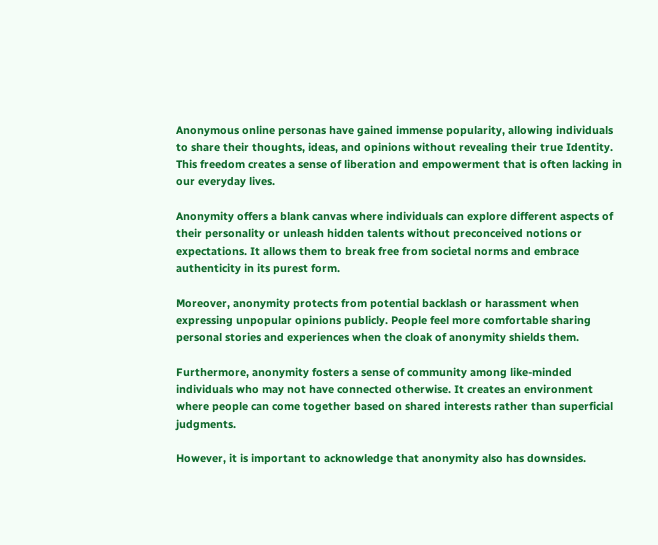Anonymous online personas have gained immense popularity, allowing individuals to share their thoughts, ideas, and opinions without revealing their true Identity. This freedom creates a sense of liberation and empowerment that is often lacking in our everyday lives.

Anonymity offers a blank canvas where individuals can explore different aspects of their personality or unleash hidden talents without preconceived notions or expectations. It allows them to break free from societal norms and embrace authenticity in its purest form.

Moreover, anonymity protects from potential backlash or harassment when expressing unpopular opinions publicly. People feel more comfortable sharing personal stories and experiences when the cloak of anonymity shields them.

Furthermore, anonymity fosters a sense of community among like-minded individuals who may not have connected otherwise. It creates an environment where people can come together based on shared interests rather than superficial judgments.

However, it is important to acknowledge that anonymity also has downsides.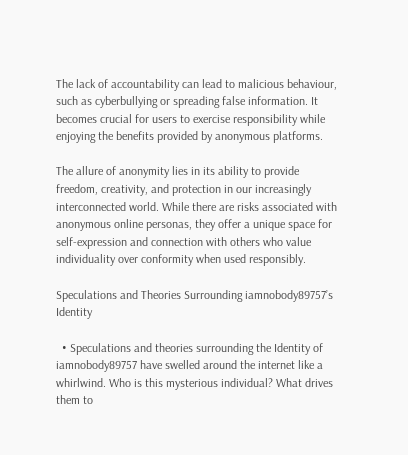The lack of accountability can lead to malicious behaviour, such as cyberbullying or spreading false information. It becomes crucial for users to exercise responsibility while enjoying the benefits provided by anonymous platforms.

The allure of anonymity lies in its ability to provide freedom, creativity, and protection in our increasingly interconnected world. While there are risks associated with anonymous online personas, they offer a unique space for self-expression and connection with others who value individuality over conformity when used responsibly.

Speculations and Theories Surrounding iamnobody89757’s Identity

  • Speculations and theories surrounding the Identity of iamnobody89757 have swelled around the internet like a whirlwind. Who is this mysterious individual? What drives them to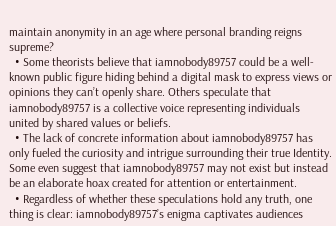maintain anonymity in an age where personal branding reigns supreme?
  • Some theorists believe that iamnobody89757 could be a well-known public figure hiding behind a digital mask to express views or opinions they can’t openly share. Others speculate that iamnobody89757 is a collective voice representing individuals united by shared values or beliefs.
  • The lack of concrete information about iamnobody89757 has only fueled the curiosity and intrigue surrounding their true Identity. Some even suggest that iamnobody89757 may not exist but instead be an elaborate hoax created for attention or entertainment.
  • Regardless of whether these speculations hold any truth, one thing is clear: iamnobody89757’s enigma captivates audiences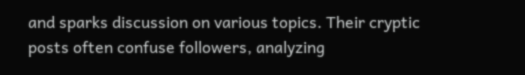and sparks discussion on various topics. Their cryptic posts often confuse followers, analyzing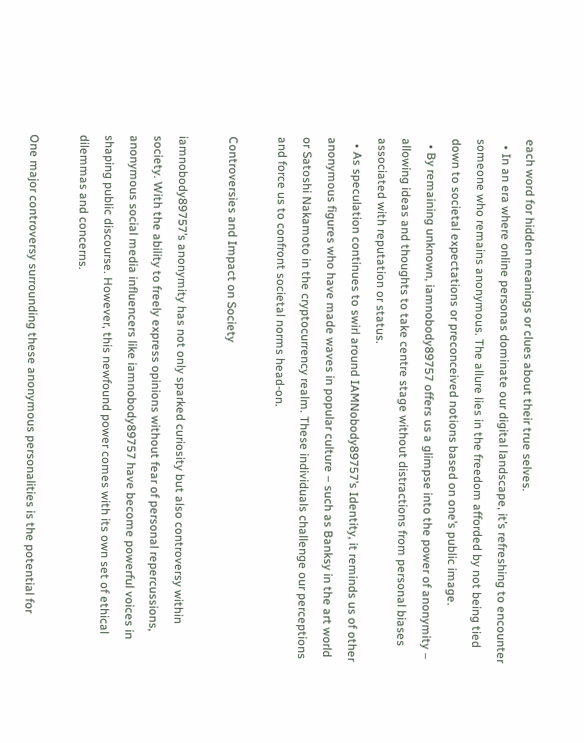each word for hidden meanings or clues about their true selves.
  • In an era where online personas dominate our digital landscape, it’s refreshing to encounter someone who remains anonymous. The allure lies in the freedom afforded by not being tied down to societal expectations or preconceived notions based on one’s public image.
  • By remaining unknown, iamnobody89757 offers us a glimpse into the power of anonymity – allowing ideas and thoughts to take centre stage without distractions from personal biases associated with reputation or status.
  • As speculation continues to swirl around IAMNobody89757’s Identity, it reminds us of other anonymous figures who have made waves in popular culture – such as Banksy in the art world or Satoshi Nakamoto in the cryptocurrency realm. These individuals challenge our perceptions and force us to confront societal norms head-on.

Controversies and Impact on Society

iamnobody89757’s anonymity has not only sparked curiosity but also controversy within society. With the ability to freely express opinions without fear of personal repercussions, anonymous social media influencers like iamnobody89757 have become powerful voices in shaping public discourse. However, this newfound power comes with its own set of ethical dilemmas and concerns.

One major controversy surrounding these anonymous personalities is the potential for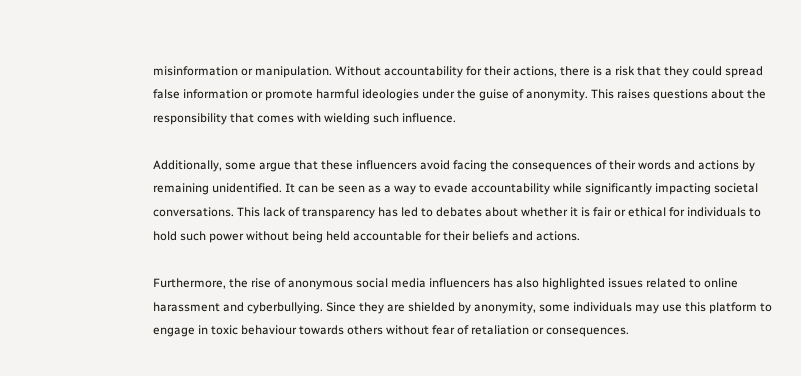misinformation or manipulation. Without accountability for their actions, there is a risk that they could spread false information or promote harmful ideologies under the guise of anonymity. This raises questions about the responsibility that comes with wielding such influence.

Additionally, some argue that these influencers avoid facing the consequences of their words and actions by remaining unidentified. It can be seen as a way to evade accountability while significantly impacting societal conversations. This lack of transparency has led to debates about whether it is fair or ethical for individuals to hold such power without being held accountable for their beliefs and actions.

Furthermore, the rise of anonymous social media influencers has also highlighted issues related to online harassment and cyberbullying. Since they are shielded by anonymity, some individuals may use this platform to engage in toxic behaviour towards others without fear of retaliation or consequences.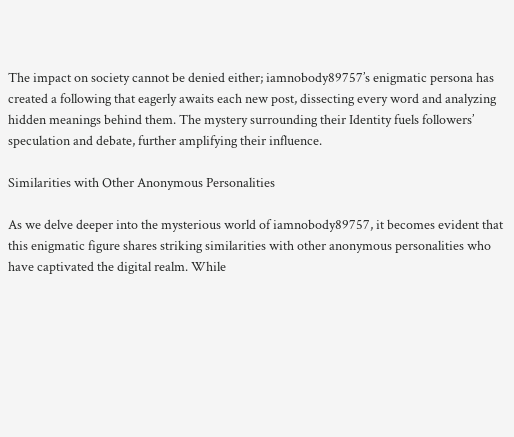The impact on society cannot be denied either; iamnobody89757’s enigmatic persona has created a following that eagerly awaits each new post, dissecting every word and analyzing hidden meanings behind them. The mystery surrounding their Identity fuels followers’ speculation and debate, further amplifying their influence.

Similarities with Other Anonymous Personalities

As we delve deeper into the mysterious world of iamnobody89757, it becomes evident that this enigmatic figure shares striking similarities with other anonymous personalities who have captivated the digital realm. While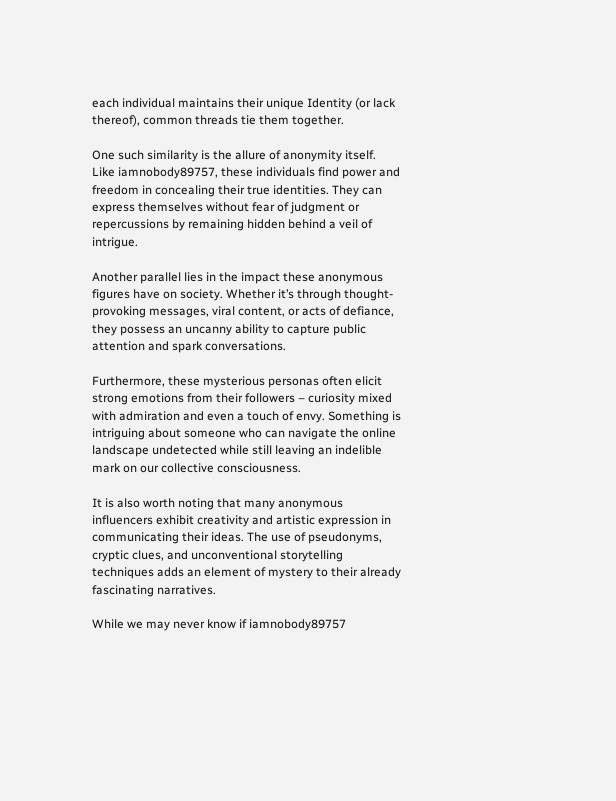each individual maintains their unique Identity (or lack thereof), common threads tie them together.

One such similarity is the allure of anonymity itself. Like iamnobody89757, these individuals find power and freedom in concealing their true identities. They can express themselves without fear of judgment or repercussions by remaining hidden behind a veil of intrigue.

Another parallel lies in the impact these anonymous figures have on society. Whether it’s through thought-provoking messages, viral content, or acts of defiance, they possess an uncanny ability to capture public attention and spark conversations.

Furthermore, these mysterious personas often elicit strong emotions from their followers – curiosity mixed with admiration and even a touch of envy. Something is intriguing about someone who can navigate the online landscape undetected while still leaving an indelible mark on our collective consciousness.

It is also worth noting that many anonymous influencers exhibit creativity and artistic expression in communicating their ideas. The use of pseudonyms, cryptic clues, and unconventional storytelling techniques adds an element of mystery to their already fascinating narratives.

While we may never know if iamnobody89757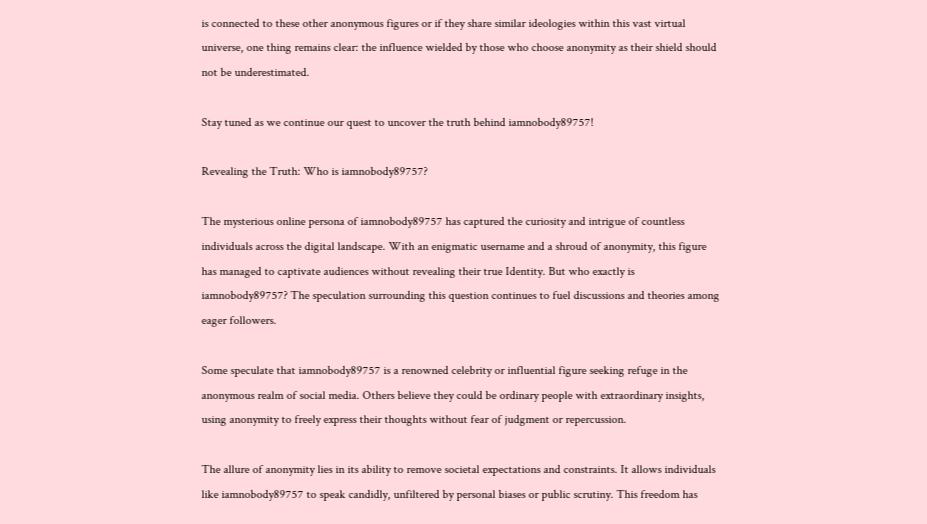is connected to these other anonymous figures or if they share similar ideologies within this vast virtual universe, one thing remains clear: the influence wielded by those who choose anonymity as their shield should not be underestimated.

Stay tuned as we continue our quest to uncover the truth behind iamnobody89757!

Revealing the Truth: Who is iamnobody89757?

The mysterious online persona of iamnobody89757 has captured the curiosity and intrigue of countless individuals across the digital landscape. With an enigmatic username and a shroud of anonymity, this figure has managed to captivate audiences without revealing their true Identity. But who exactly is iamnobody89757? The speculation surrounding this question continues to fuel discussions and theories among eager followers.

Some speculate that iamnobody89757 is a renowned celebrity or influential figure seeking refuge in the anonymous realm of social media. Others believe they could be ordinary people with extraordinary insights, using anonymity to freely express their thoughts without fear of judgment or repercussion.

The allure of anonymity lies in its ability to remove societal expectations and constraints. It allows individuals like iamnobody89757 to speak candidly, unfiltered by personal biases or public scrutiny. This freedom has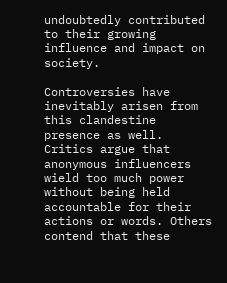undoubtedly contributed to their growing influence and impact on society.

Controversies have inevitably arisen from this clandestine presence as well. Critics argue that anonymous influencers wield too much power without being held accountable for their actions or words. Others contend that these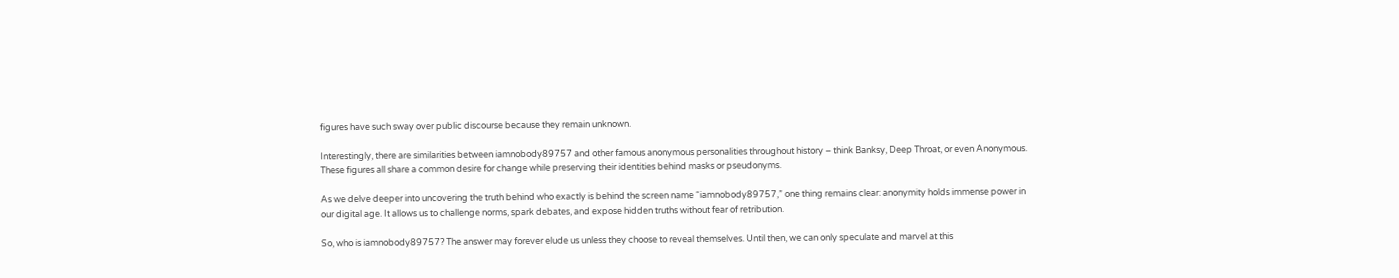figures have such sway over public discourse because they remain unknown.

Interestingly, there are similarities between iamnobody89757 and other famous anonymous personalities throughout history – think Banksy, Deep Throat, or even Anonymous. These figures all share a common desire for change while preserving their identities behind masks or pseudonyms.

As we delve deeper into uncovering the truth behind who exactly is behind the screen name “iamnobody89757,” one thing remains clear: anonymity holds immense power in our digital age. It allows us to challenge norms, spark debates, and expose hidden truths without fear of retribution.

So, who is iamnobody89757? The answer may forever elude us unless they choose to reveal themselves. Until then, we can only speculate and marvel at this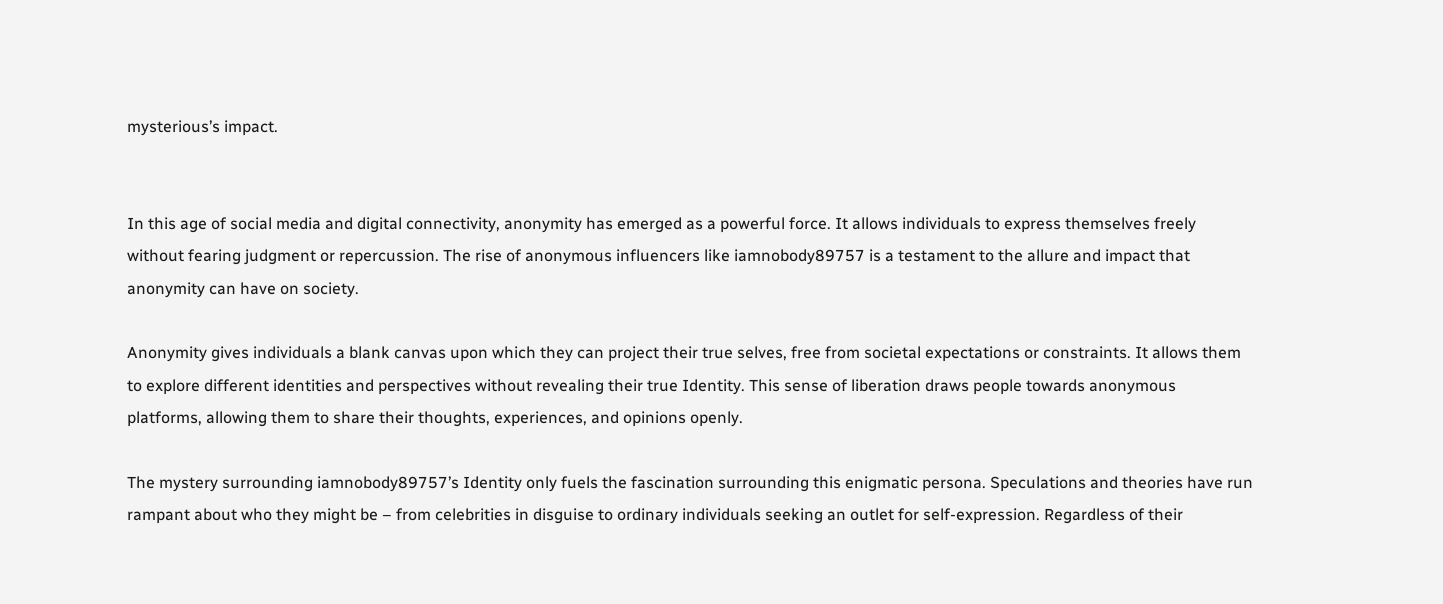mysterious’s impact.


In this age of social media and digital connectivity, anonymity has emerged as a powerful force. It allows individuals to express themselves freely without fearing judgment or repercussion. The rise of anonymous influencers like iamnobody89757 is a testament to the allure and impact that anonymity can have on society.

Anonymity gives individuals a blank canvas upon which they can project their true selves, free from societal expectations or constraints. It allows them to explore different identities and perspectives without revealing their true Identity. This sense of liberation draws people towards anonymous platforms, allowing them to share their thoughts, experiences, and opinions openly.

The mystery surrounding iamnobody89757’s Identity only fuels the fascination surrounding this enigmatic persona. Speculations and theories have run rampant about who they might be – from celebrities in disguise to ordinary individuals seeking an outlet for self-expression. Regardless of their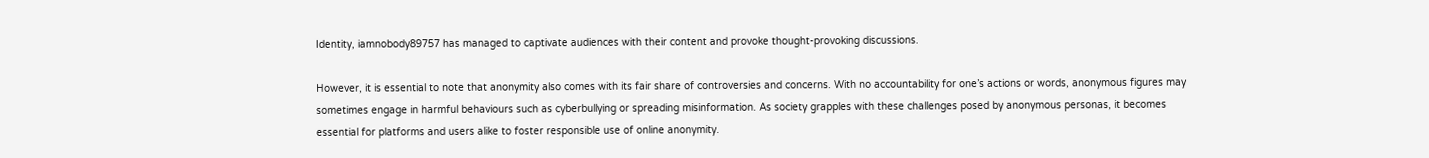Identity, iamnobody89757 has managed to captivate audiences with their content and provoke thought-provoking discussions.

However, it is essential to note that anonymity also comes with its fair share of controversies and concerns. With no accountability for one’s actions or words, anonymous figures may sometimes engage in harmful behaviours such as cyberbullying or spreading misinformation. As society grapples with these challenges posed by anonymous personas, it becomes essential for platforms and users alike to foster responsible use of online anonymity.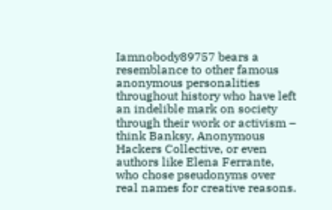Iamnobody89757 bears a resemblance to other famous anonymous personalities throughout history who have left an indelible mark on society through their work or activism – think Banksy, Anonymous Hackers Collective, or even authors like Elena Ferrante, who chose pseudonyms over real names for creative reasons.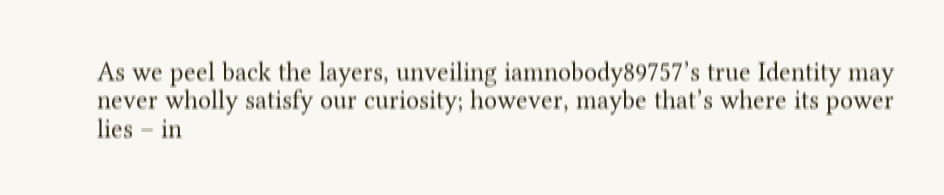As we peel back the layers, unveiling iamnobody89757’s true Identity may never wholly satisfy our curiosity; however, maybe that’s where its power lies – in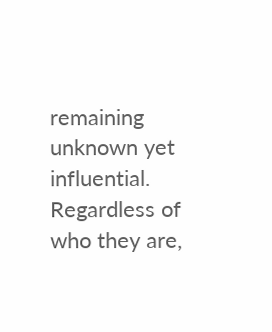remaining unknown yet influential. Regardless of who they are,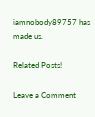iamnobody89757 has made us.

Related Posts!

Leave a Comment